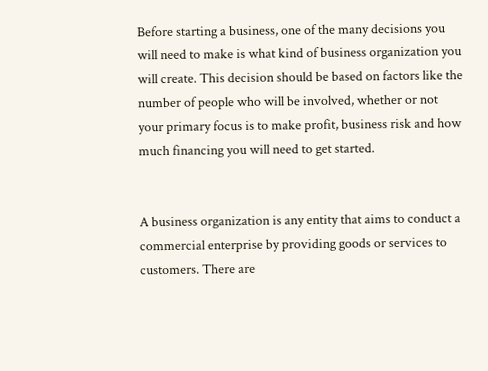Before starting a business, one of the many decisions you will need to make is what kind of business organization you will create. This decision should be based on factors like the number of people who will be involved, whether or not your primary focus is to make profit, business risk and how much financing you will need to get started.


A business organization is any entity that aims to conduct a commercial enterprise by providing goods or services to customers. There are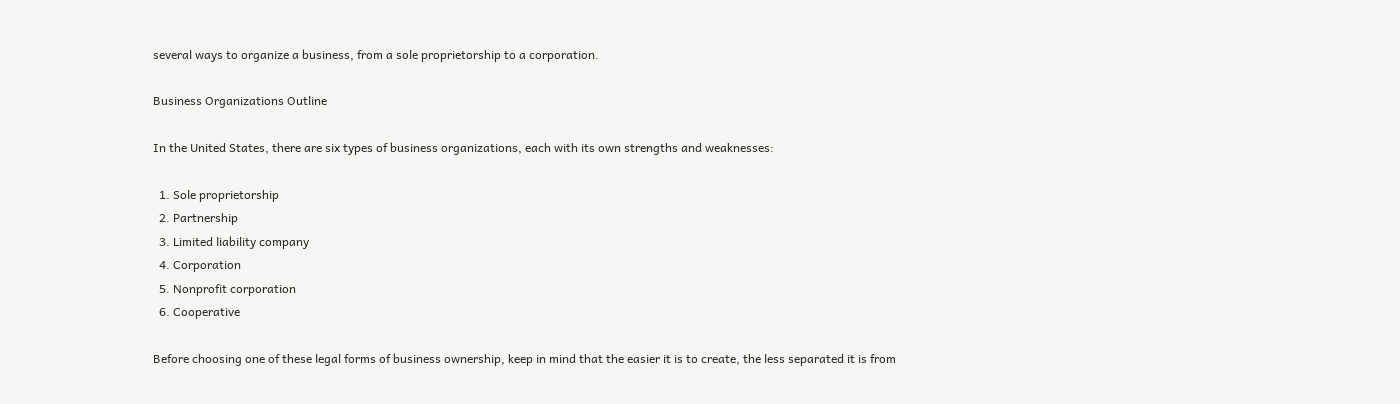several ways to organize a business, from a sole proprietorship to a corporation.

Business Organizations Outline

In the United States, there are six types of business organizations, each with its own strengths and weaknesses:

  1. Sole proprietorship
  2. Partnership
  3. Limited liability company
  4. Corporation
  5. Nonprofit corporation
  6. Cooperative

Before choosing one of these legal forms of business ownership, keep in mind that the easier it is to create, the less separated it is from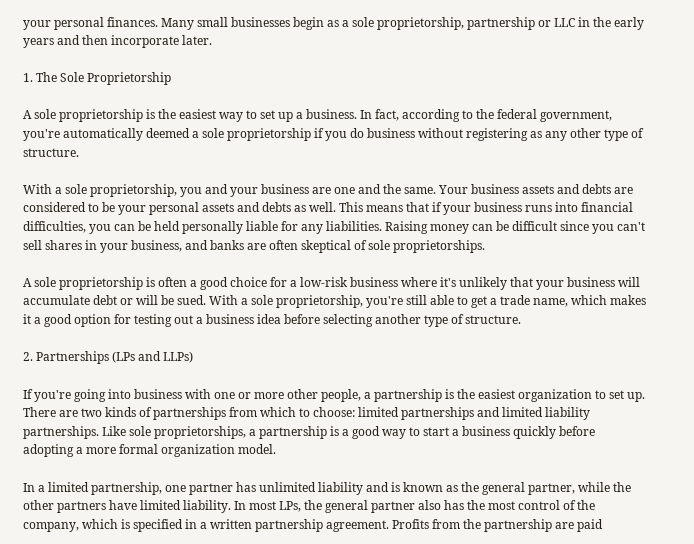your personal finances. Many small businesses begin as a sole proprietorship, partnership or LLC in the early years and then incorporate later.

1. The Sole Proprietorship

A sole proprietorship is the easiest way to set up a business. In fact, according to the federal government, you're automatically deemed a sole proprietorship if you do business without registering as any other type of structure.

With a sole proprietorship, you and your business are one and the same. Your business assets and debts are considered to be your personal assets and debts as well. This means that if your business runs into financial difficulties, you can be held personally liable for any liabilities. Raising money can be difficult since you can't sell shares in your business, and banks are often skeptical of sole proprietorships.

A sole proprietorship is often a good choice for a low-risk business where it's unlikely that your business will accumulate debt or will be sued. With a sole proprietorship, you're still able to get a trade name, which makes it a good option for testing out a business idea before selecting another type of structure.

2. Partnerships (LPs and LLPs)

If you're going into business with one or more other people, a partnership is the easiest organization to set up. There are two kinds of partnerships from which to choose: limited partnerships and limited liability partnerships. Like sole proprietorships, a partnership is a good way to start a business quickly before adopting a more formal organization model.

In a limited partnership, one partner has unlimited liability and is known as the general partner, while the other partners have limited liability. In most LPs, the general partner also has the most control of the company, which is specified in a written partnership agreement. Profits from the partnership are paid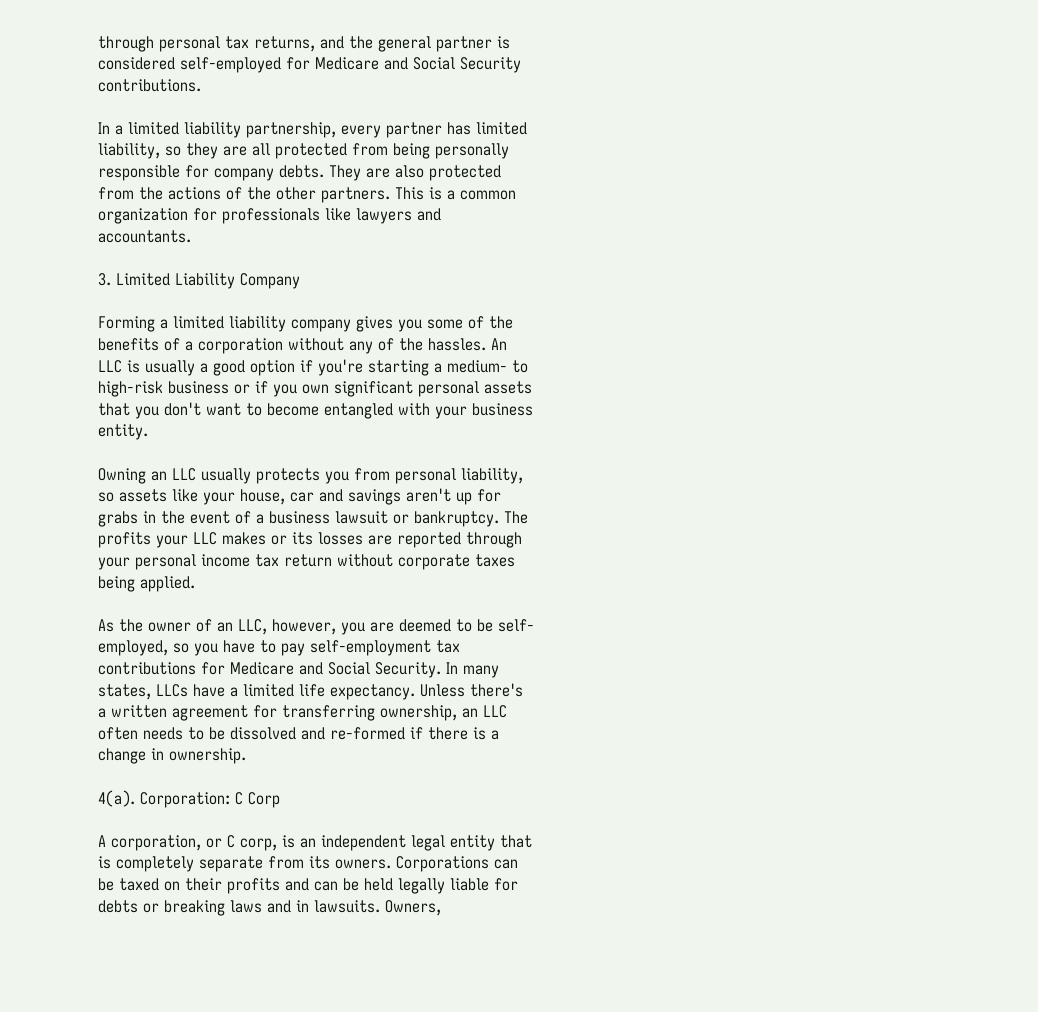through personal tax returns, and the general partner is considered self-employed for Medicare and Social Security contributions.

In a limited liability partnership, every partner has limited liability, so they are all protected from being personally responsible for company debts. They are also protected from the actions of the other partners. This is a common organization for professionals like lawyers and accountants.

3. Limited Liability Company

Forming a limited liability company gives you some of the benefits of a corporation without any of the hassles. An LLC is usually a good option if you're starting a medium- to high-risk business or if you own significant personal assets that you don't want to become entangled with your business entity.

Owning an LLC usually protects you from personal liability, so assets like your house, car and savings aren't up for grabs in the event of a business lawsuit or bankruptcy. The profits your LLC makes or its losses are reported through your personal income tax return without corporate taxes being applied.

As the owner of an LLC, however, you are deemed to be self-employed, so you have to pay self-employment tax contributions for Medicare and Social Security. In many states, LLCs have a limited life expectancy. Unless there's a written agreement for transferring ownership, an LLC often needs to be dissolved and re-formed if there is a change in ownership.

4(a). Corporation: C Corp

A corporation, or C corp, is an independent legal entity that is completely separate from its owners. Corporations can be taxed on their profits and can be held legally liable for debts or breaking laws and in lawsuits. Owners,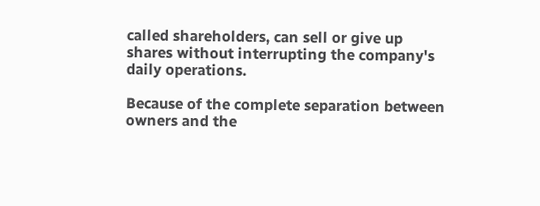called shareholders, can sell or give up shares without interrupting the company's daily operations.

Because of the complete separation between owners and the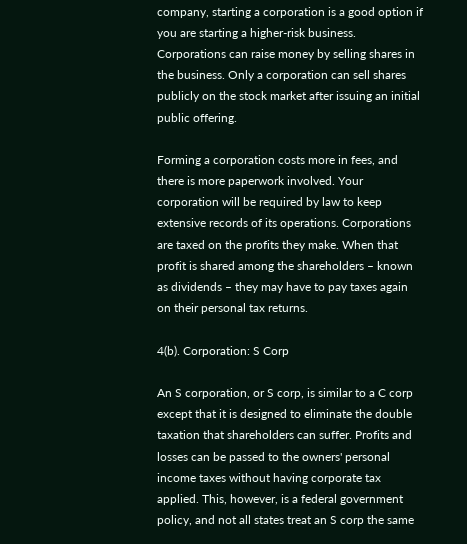company, starting a corporation is a good option if you are starting a higher-risk business. Corporations can raise money by selling shares in the business. Only a corporation can sell shares publicly on the stock market after issuing an initial public offering.

Forming a corporation costs more in fees, and there is more paperwork involved. Your corporation will be required by law to keep extensive records of its operations. Corporations are taxed on the profits they make. When that profit is shared among the shareholders – known as dividends – they may have to pay taxes again on their personal tax returns.

4(b). Corporation: S Corp

An S corporation, or S corp, is similar to a C corp except that it is designed to eliminate the double taxation that shareholders can suffer. Profits and losses can be passed to the owners' personal income taxes without having corporate tax applied. This, however, is a federal government policy, and not all states treat an S corp the same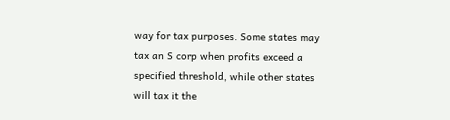way for tax purposes. Some states may tax an S corp when profits exceed a specified threshold, while other states will tax it the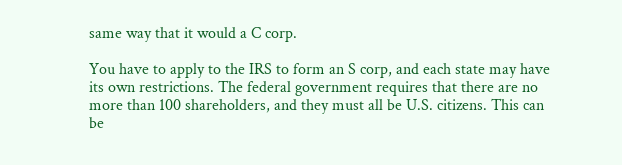same way that it would a C corp.

You have to apply to the IRS to form an S corp, and each state may have its own restrictions. The federal government requires that there are no more than 100 shareholders, and they must all be U.S. citizens. This can be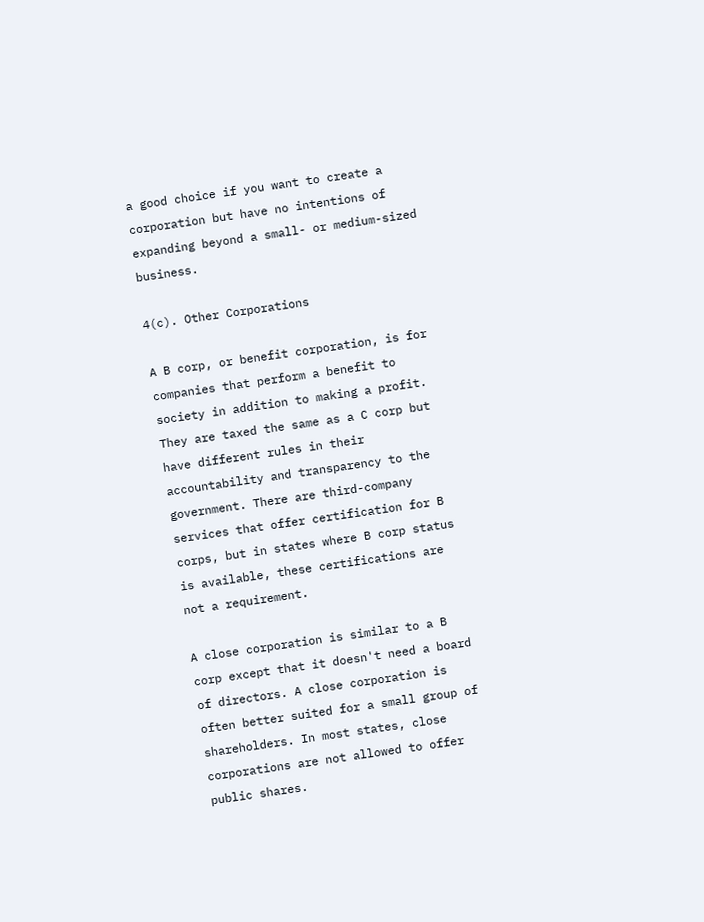a good choice if you want to create a corporation but have no intentions of expanding beyond a small- or medium-sized business.

4(c). Other Corporations

A B corp, or benefit corporation, is for companies that perform a benefit to society in addition to making a profit. They are taxed the same as a C corp but have different rules in their accountability and transparency to the government. There are third-company services that offer certification for B corps, but in states where B corp status is available, these certifications are not a requirement.

A close corporation is similar to a B corp except that it doesn't need a board of directors. A close corporation is often better suited for a small group of shareholders. In most states, close corporations are not allowed to offer public shares.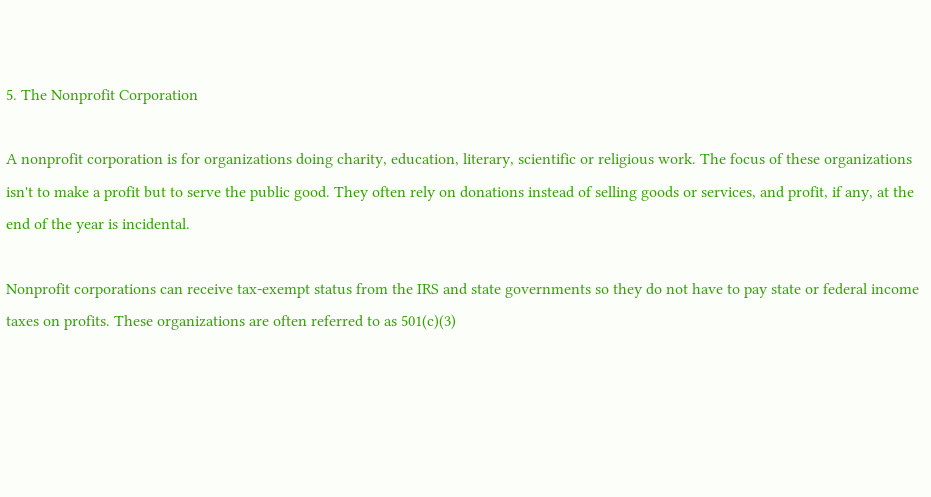5. The Nonprofit Corporation

A nonprofit corporation is for organizations doing charity, education, literary, scientific or religious work. The focus of these organizations isn't to make a profit but to serve the public good. They often rely on donations instead of selling goods or services, and profit, if any, at the end of the year is incidental.

Nonprofit corporations can receive tax-exempt status from the IRS and state governments so they do not have to pay state or federal income taxes on profits. These organizations are often referred to as 501(c)(3)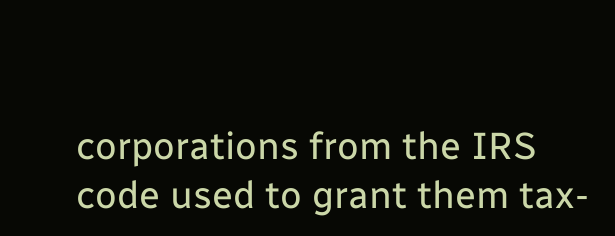corporations from the IRS code used to grant them tax-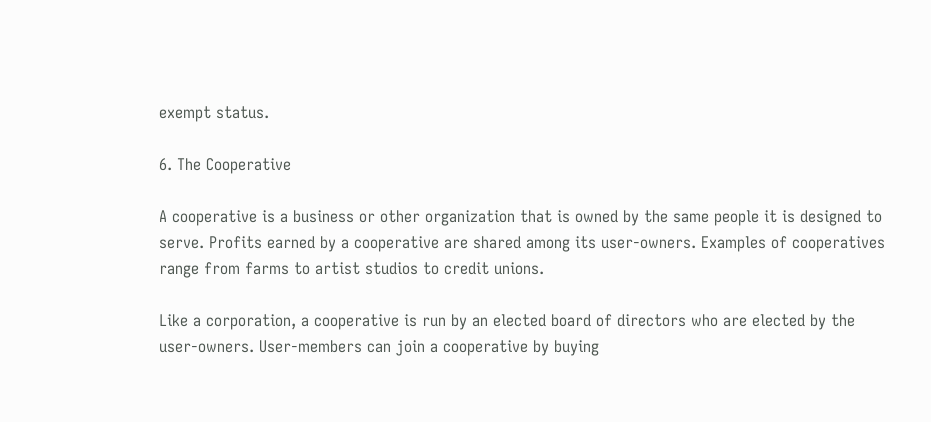exempt status.

6. The Cooperative

A cooperative is a business or other organization that is owned by the same people it is designed to serve. Profits earned by a cooperative are shared among its user-owners. Examples of cooperatives range from farms to artist studios to credit unions.

Like a corporation, a cooperative is run by an elected board of directors who are elected by the user-owners. User-members can join a cooperative by buying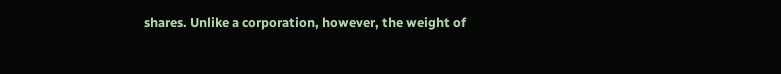shares. Unlike a corporation, however, the weight of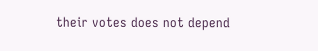their votes does not depend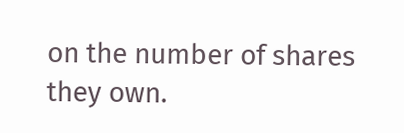on the number of shares they own.